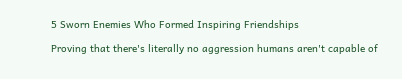5 Sworn Enemies Who Formed Inspiring Friendships

Proving that there's literally no aggression humans aren't capable of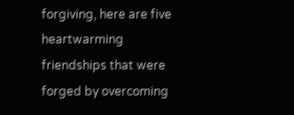forgiving, here are five heartwarming friendships that were forged by overcoming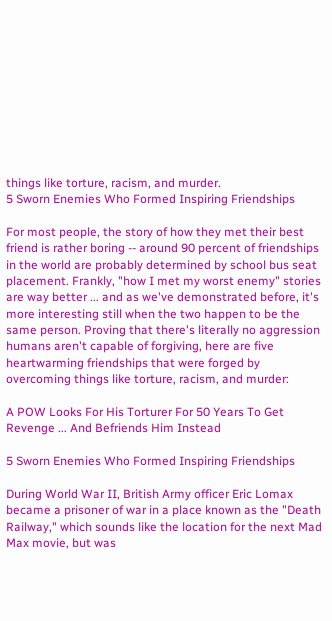things like torture, racism, and murder.
5 Sworn Enemies Who Formed Inspiring Friendships

For most people, the story of how they met their best friend is rather boring -- around 90 percent of friendships in the world are probably determined by school bus seat placement. Frankly, "how I met my worst enemy" stories are way better ... and as we've demonstrated before, it's more interesting still when the two happen to be the same person. Proving that there's literally no aggression humans aren't capable of forgiving, here are five heartwarming friendships that were forged by overcoming things like torture, racism, and murder:

A POW Looks For His Torturer For 50 Years To Get Revenge ... And Befriends Him Instead

5 Sworn Enemies Who Formed Inspiring Friendships

During World War II, British Army officer Eric Lomax became a prisoner of war in a place known as the "Death Railway," which sounds like the location for the next Mad Max movie, but was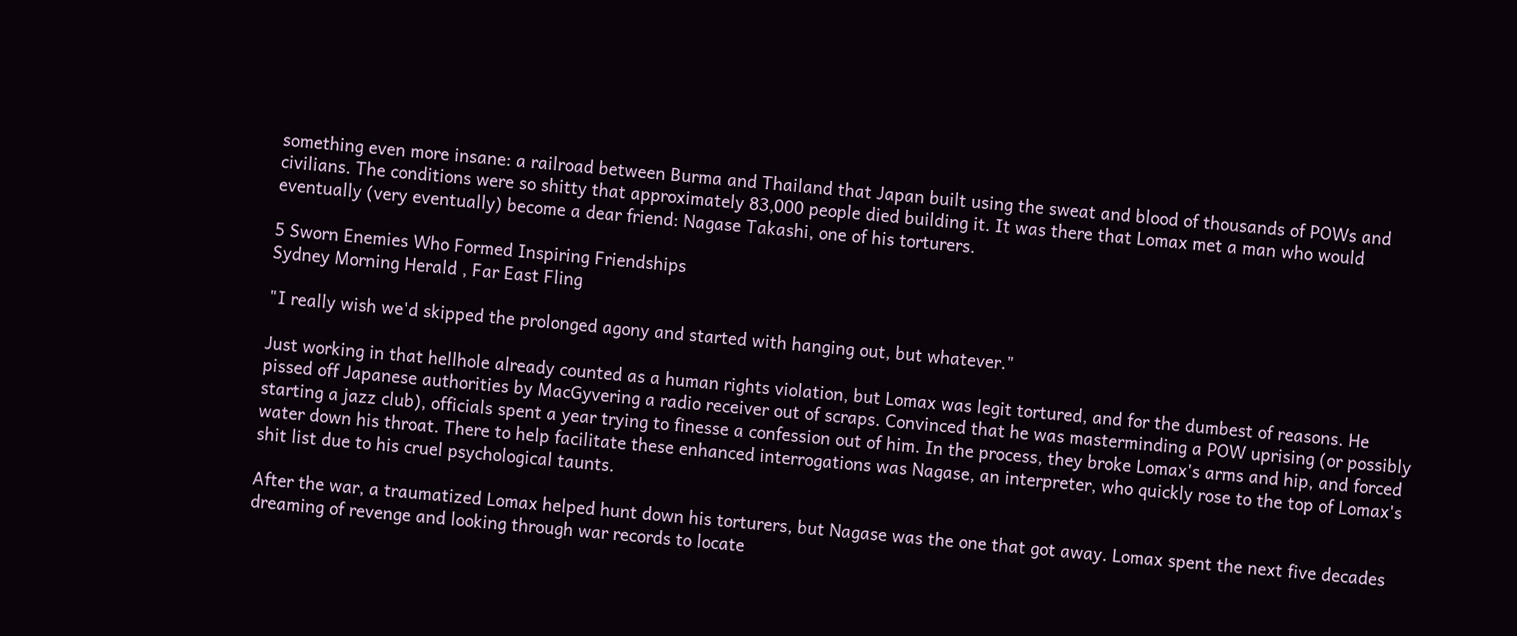something even more insane: a railroad between Burma and Thailand that Japan built using the sweat and blood of thousands of POWs and civilians. The conditions were so shitty that approximately 83,000 people died building it. It was there that Lomax met a man who would eventually (very eventually) become a dear friend: Nagase Takashi, one of his torturers.

5 Sworn Enemies Who Formed Inspiring Friendships
Sydney Morning Herald , Far East Fling

"I really wish we'd skipped the prolonged agony and started with hanging out, but whatever."

Just working in that hellhole already counted as a human rights violation, but Lomax was legit tortured, and for the dumbest of reasons. He pissed off Japanese authorities by MacGyvering a radio receiver out of scraps. Convinced that he was masterminding a POW uprising (or possibly starting a jazz club), officials spent a year trying to finesse a confession out of him. In the process, they broke Lomax's arms and hip, and forced water down his throat. There to help facilitate these enhanced interrogations was Nagase, an interpreter, who quickly rose to the top of Lomax's shit list due to his cruel psychological taunts.

After the war, a traumatized Lomax helped hunt down his torturers, but Nagase was the one that got away. Lomax spent the next five decades dreaming of revenge and looking through war records to locate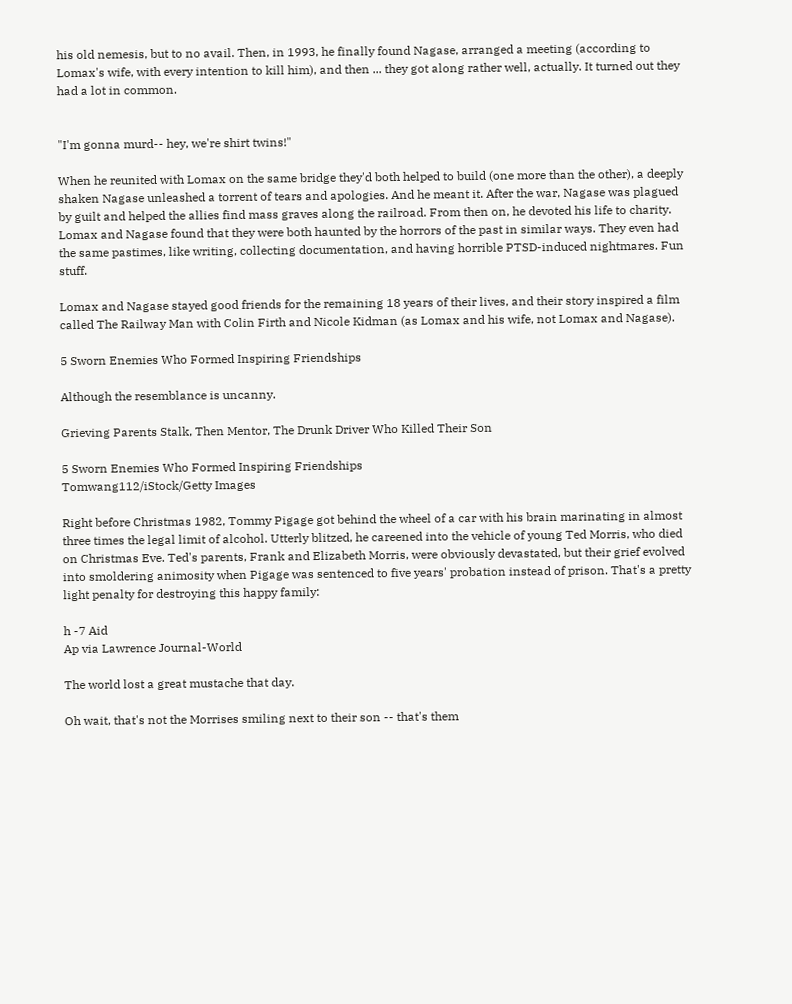his old nemesis, but to no avail. Then, in 1993, he finally found Nagase, arranged a meeting (according to Lomax's wife, with every intention to kill him), and then ... they got along rather well, actually. It turned out they had a lot in common.


"I'm gonna murd-- hey, we're shirt twins!"

When he reunited with Lomax on the same bridge they'd both helped to build (one more than the other), a deeply shaken Nagase unleashed a torrent of tears and apologies. And he meant it. After the war, Nagase was plagued by guilt and helped the allies find mass graves along the railroad. From then on, he devoted his life to charity. Lomax and Nagase found that they were both haunted by the horrors of the past in similar ways. They even had the same pastimes, like writing, collecting documentation, and having horrible PTSD-induced nightmares. Fun stuff.

Lomax and Nagase stayed good friends for the remaining 18 years of their lives, and their story inspired a film called The Railway Man with Colin Firth and Nicole Kidman (as Lomax and his wife, not Lomax and Nagase).

5 Sworn Enemies Who Formed Inspiring Friendships

Although the resemblance is uncanny.

Grieving Parents Stalk, Then Mentor, The Drunk Driver Who Killed Their Son

5 Sworn Enemies Who Formed Inspiring Friendships
Tomwang112/iStock/Getty Images

Right before Christmas 1982, Tommy Pigage got behind the wheel of a car with his brain marinating in almost three times the legal limit of alcohol. Utterly blitzed, he careened into the vehicle of young Ted Morris, who died on Christmas Eve. Ted's parents, Frank and Elizabeth Morris, were obviously devastated, but their grief evolved into smoldering animosity when Pigage was sentenced to five years' probation instead of prison. That's a pretty light penalty for destroying this happy family:

h -7 Aid
Ap via Lawrence Journal-World

The world lost a great mustache that day.

Oh wait, that's not the Morrises smiling next to their son -- that's them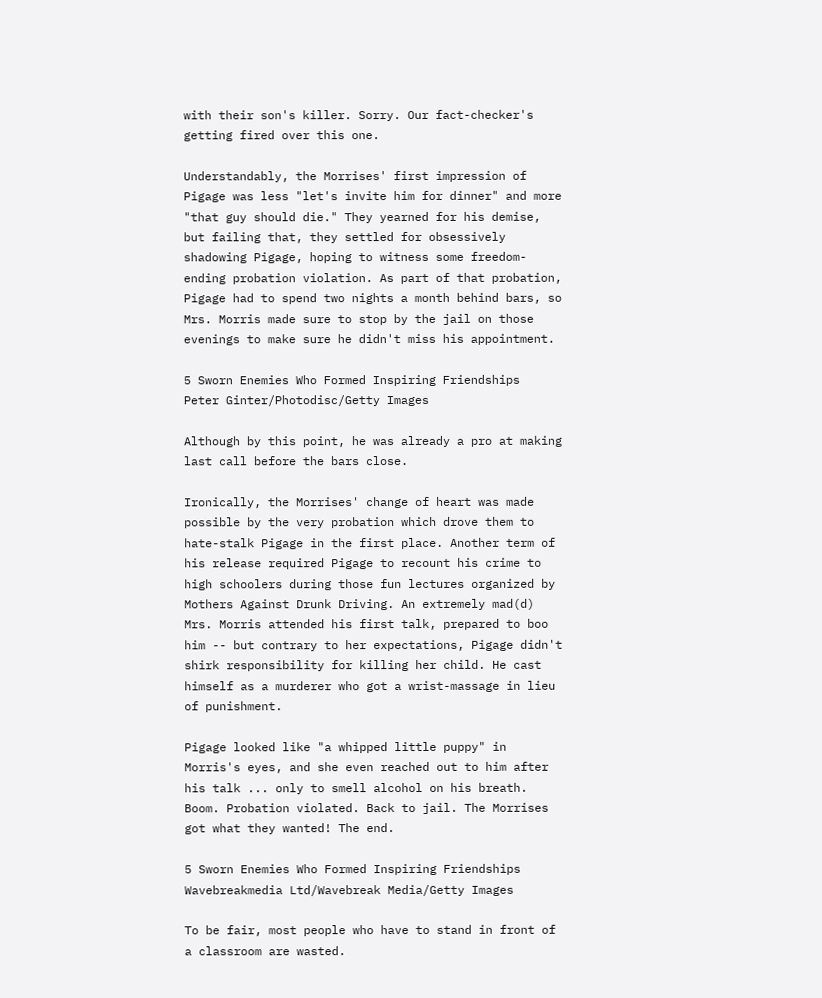with their son's killer. Sorry. Our fact-checker's getting fired over this one.

Understandably, the Morrises' first impression of Pigage was less "let's invite him for dinner" and more "that guy should die." They yearned for his demise, but failing that, they settled for obsessively shadowing Pigage, hoping to witness some freedom-ending probation violation. As part of that probation, Pigage had to spend two nights a month behind bars, so Mrs. Morris made sure to stop by the jail on those evenings to make sure he didn't miss his appointment.

5 Sworn Enemies Who Formed Inspiring Friendships
Peter Ginter/Photodisc/Getty Images

Although by this point, he was already a pro at making last call before the bars close.

Ironically, the Morrises' change of heart was made possible by the very probation which drove them to hate-stalk Pigage in the first place. Another term of his release required Pigage to recount his crime to high schoolers during those fun lectures organized by Mothers Against Drunk Driving. An extremely mad(d) Mrs. Morris attended his first talk, prepared to boo him -- but contrary to her expectations, Pigage didn't shirk responsibility for killing her child. He cast himself as a murderer who got a wrist-massage in lieu of punishment.

Pigage looked like "a whipped little puppy" in Morris's eyes, and she even reached out to him after his talk ... only to smell alcohol on his breath. Boom. Probation violated. Back to jail. The Morrises got what they wanted! The end.

5 Sworn Enemies Who Formed Inspiring Friendships
Wavebreakmedia Ltd/Wavebreak Media/Getty Images

To be fair, most people who have to stand in front of a classroom are wasted.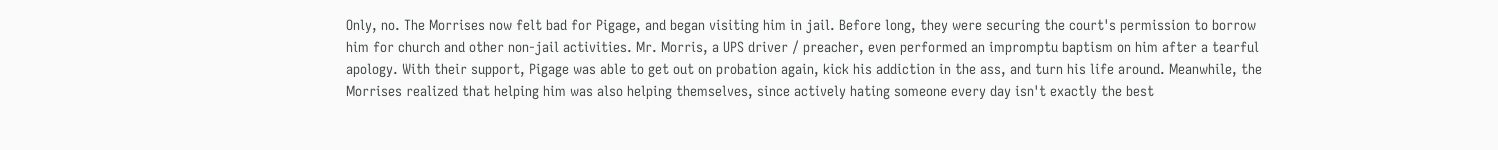Only, no. The Morrises now felt bad for Pigage, and began visiting him in jail. Before long, they were securing the court's permission to borrow him for church and other non-jail activities. Mr. Morris, a UPS driver / preacher, even performed an impromptu baptism on him after a tearful apology. With their support, Pigage was able to get out on probation again, kick his addiction in the ass, and turn his life around. Meanwhile, the Morrises realized that helping him was also helping themselves, since actively hating someone every day isn't exactly the best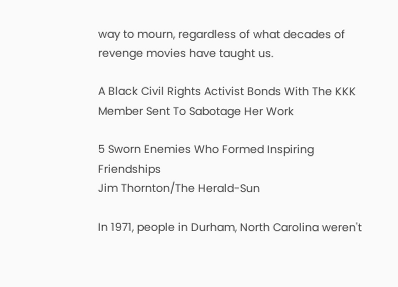way to mourn, regardless of what decades of revenge movies have taught us.

A Black Civil Rights Activist Bonds With The KKK Member Sent To Sabotage Her Work

5 Sworn Enemies Who Formed Inspiring Friendships
Jim Thornton/The Herald-Sun

In 1971, people in Durham, North Carolina weren't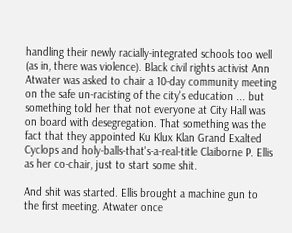handling their newly racially-integrated schools too well (as in, there was violence). Black civil rights activist Ann Atwater was asked to chair a 10-day community meeting on the safe un-racisting of the city's education ... but something told her that not everyone at City Hall was on board with desegregation. That something was the fact that they appointed Ku Klux Klan Grand Exalted Cyclops and holy-balls-that's-a-real-title Claiborne P. Ellis as her co-chair, just to start some shit.

And shit was started. Ellis brought a machine gun to the first meeting. Atwater once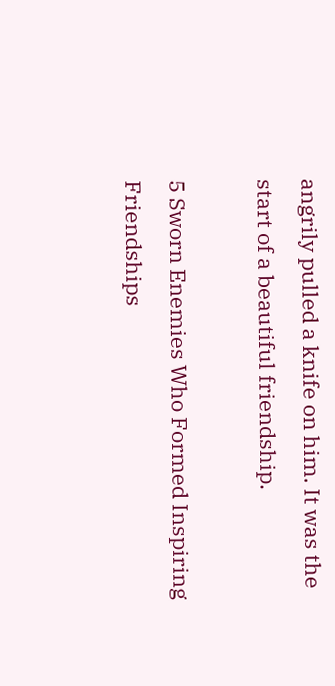angrily pulled a knife on him. It was the start of a beautiful friendship.

5 Sworn Enemies Who Formed Inspiring Friendships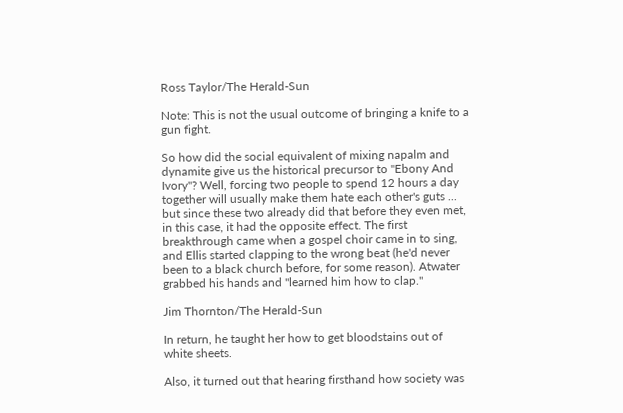Ross Taylor/The Herald-Sun

Note: This is not the usual outcome of bringing a knife to a gun fight.

So how did the social equivalent of mixing napalm and dynamite give us the historical precursor to "Ebony And Ivory"? Well, forcing two people to spend 12 hours a day together will usually make them hate each other's guts ... but since these two already did that before they even met, in this case, it had the opposite effect. The first breakthrough came when a gospel choir came in to sing, and Ellis started clapping to the wrong beat (he'd never been to a black church before, for some reason). Atwater grabbed his hands and "learned him how to clap."

Jim Thornton/The Herald-Sun

In return, he taught her how to get bloodstains out of white sheets.

Also, it turned out that hearing firsthand how society was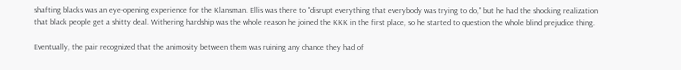shafting blacks was an eye-opening experience for the Klansman. Ellis was there to "disrupt everything that everybody was trying to do," but he had the shocking realization that black people get a shitty deal. Withering hardship was the whole reason he joined the KKK in the first place, so he started to question the whole blind prejudice thing.

Eventually, the pair recognized that the animosity between them was ruining any chance they had of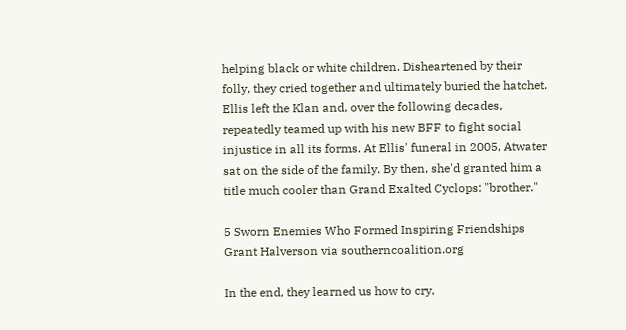helping black or white children. Disheartened by their folly, they cried together and ultimately buried the hatchet. Ellis left the Klan and, over the following decades, repeatedly teamed up with his new BFF to fight social injustice in all its forms. At Ellis' funeral in 2005, Atwater sat on the side of the family. By then, she'd granted him a title much cooler than Grand Exalted Cyclops: "brother."

5 Sworn Enemies Who Formed Inspiring Friendships
Grant Halverson via southerncoalition.org

In the end, they learned us how to cry.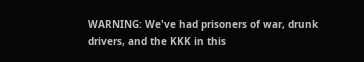WARNING: We've had prisoners of war, drunk drivers, and the KKK in this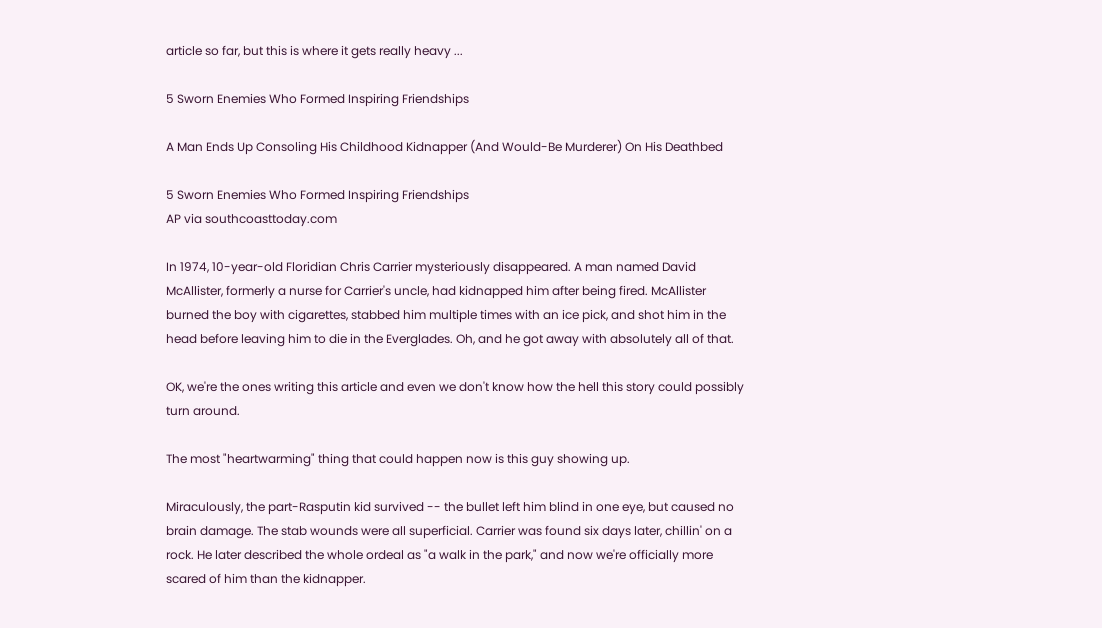article so far, but this is where it gets really heavy ...

5 Sworn Enemies Who Formed Inspiring Friendships

A Man Ends Up Consoling His Childhood Kidnapper (And Would-Be Murderer) On His Deathbed

5 Sworn Enemies Who Formed Inspiring Friendships
AP via southcoasttoday.com

In 1974, 10-year-old Floridian Chris Carrier mysteriously disappeared. A man named David McAllister, formerly a nurse for Carrier's uncle, had kidnapped him after being fired. McAllister burned the boy with cigarettes, stabbed him multiple times with an ice pick, and shot him in the head before leaving him to die in the Everglades. Oh, and he got away with absolutely all of that.

OK, we're the ones writing this article and even we don't know how the hell this story could possibly turn around.

The most "heartwarming" thing that could happen now is this guy showing up.

Miraculously, the part-Rasputin kid survived -- the bullet left him blind in one eye, but caused no brain damage. The stab wounds were all superficial. Carrier was found six days later, chillin' on a rock. He later described the whole ordeal as "a walk in the park," and now we're officially more scared of him than the kidnapper.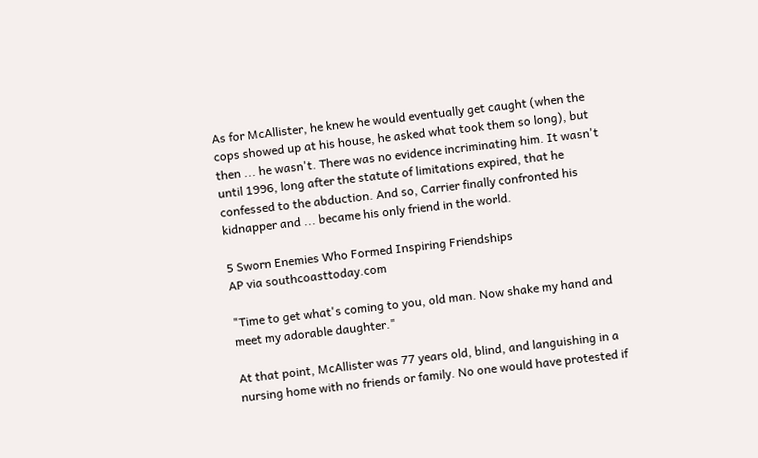As for McAllister, he knew he would eventually get caught (when the cops showed up at his house, he asked what took them so long), but then ... he wasn't. There was no evidence incriminating him. It wasn't until 1996, long after the statute of limitations expired, that he confessed to the abduction. And so, Carrier finally confronted his kidnapper and ... became his only friend in the world.

5 Sworn Enemies Who Formed Inspiring Friendships
AP via southcoasttoday.com

"Time to get what's coming to you, old man. Now shake my hand and meet my adorable daughter."

At that point, McAllister was 77 years old, blind, and languishing in a nursing home with no friends or family. No one would have protested if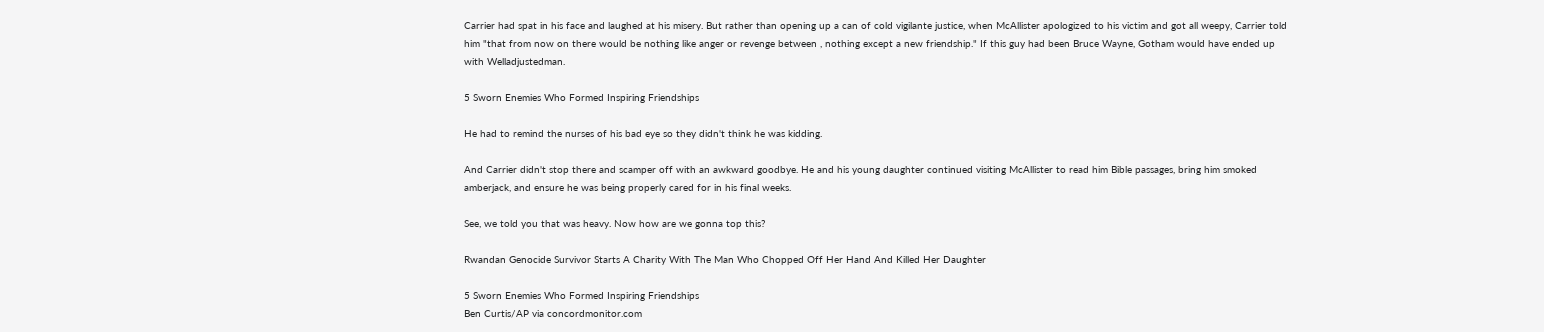Carrier had spat in his face and laughed at his misery. But rather than opening up a can of cold vigilante justice, when McAllister apologized to his victim and got all weepy, Carrier told him "that from now on there would be nothing like anger or revenge between , nothing except a new friendship." If this guy had been Bruce Wayne, Gotham would have ended up with Welladjustedman.

5 Sworn Enemies Who Formed Inspiring Friendships

He had to remind the nurses of his bad eye so they didn't think he was kidding.

And Carrier didn't stop there and scamper off with an awkward goodbye. He and his young daughter continued visiting McAllister to read him Bible passages, bring him smoked amberjack, and ensure he was being properly cared for in his final weeks.

See, we told you that was heavy. Now how are we gonna top this?

Rwandan Genocide Survivor Starts A Charity With The Man Who Chopped Off Her Hand And Killed Her Daughter

5 Sworn Enemies Who Formed Inspiring Friendships
Ben Curtis/AP via concordmonitor.com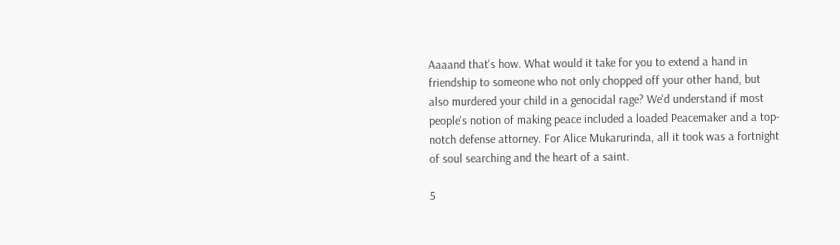Aaaand that's how. What would it take for you to extend a hand in friendship to someone who not only chopped off your other hand, but also murdered your child in a genocidal rage? We'd understand if most people's notion of making peace included a loaded Peacemaker and a top-notch defense attorney. For Alice Mukarurinda, all it took was a fortnight of soul searching and the heart of a saint.

5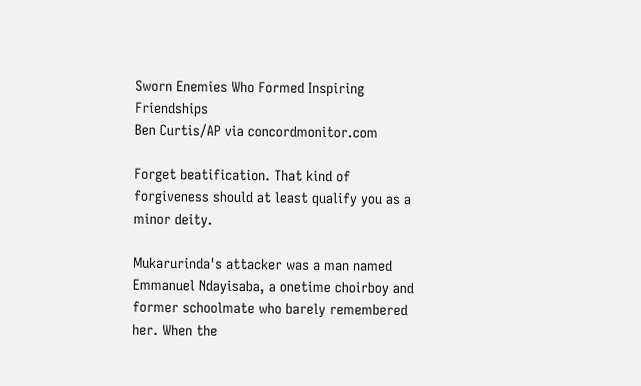Sworn Enemies Who Formed Inspiring Friendships
Ben Curtis/AP via concordmonitor.com

Forget beatification. That kind of forgiveness should at least qualify you as a minor deity.

Mukarurinda's attacker was a man named Emmanuel Ndayisaba, a onetime choirboy and former schoolmate who barely remembered her. When the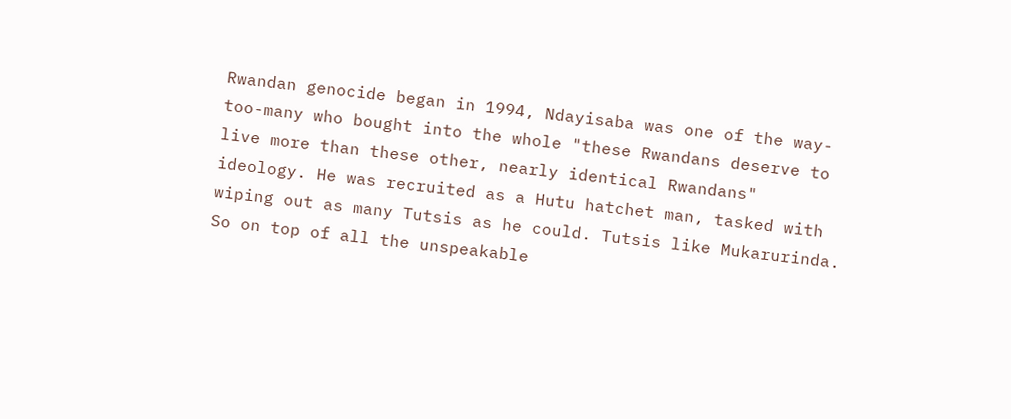Rwandan genocide began in 1994, Ndayisaba was one of the way-too-many who bought into the whole "these Rwandans deserve to live more than these other, nearly identical Rwandans" ideology. He was recruited as a Hutu hatchet man, tasked with wiping out as many Tutsis as he could. Tutsis like Mukarurinda. So on top of all the unspeakable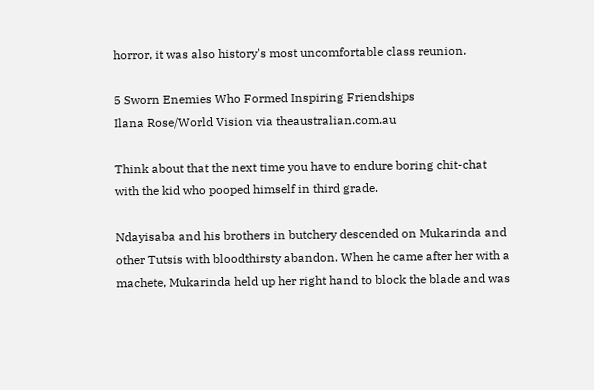horror, it was also history's most uncomfortable class reunion.

5 Sworn Enemies Who Formed Inspiring Friendships
Ilana Rose/World Vision via theaustralian.com.au

Think about that the next time you have to endure boring chit-chat with the kid who pooped himself in third grade.

Ndayisaba and his brothers in butchery descended on Mukarinda and other Tutsis with bloodthirsty abandon. When he came after her with a machete, Mukarinda held up her right hand to block the blade and was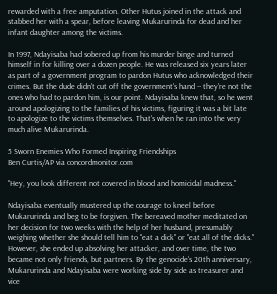rewarded with a free amputation. Other Hutus joined in the attack and stabbed her with a spear, before leaving Mukarurinda for dead and her infant daughter among the victims.

In 1997, Ndayisaba had sobered up from his murder binge and turned himself in for killing over a dozen people. He was released six years later as part of a government program to pardon Hutus who acknowledged their crimes. But the dude didn't cut off the government's hand -- they're not the ones who had to pardon him, is our point. Ndayisaba knew that, so he went around apologizing to the families of his victims, figuring it was a bit late to apologize to the victims themselves. That's when he ran into the very much alive Mukarurinda.

5 Sworn Enemies Who Formed Inspiring Friendships
Ben Curtis/AP via concordmonitor.com

"Hey, you look different not covered in blood and homicidal madness."

Ndayisaba eventually mustered up the courage to kneel before Mukarurinda and beg to be forgiven. The bereaved mother meditated on her decision for two weeks with the help of her husband, presumably weighing whether she should tell him to "eat a dick" or "eat all of the dicks." However, she ended up absolving her attacker, and over time, the two became not only friends, but partners. By the genocide's 20th anniversary, Mukarurinda and Ndayisaba were working side by side as treasurer and vice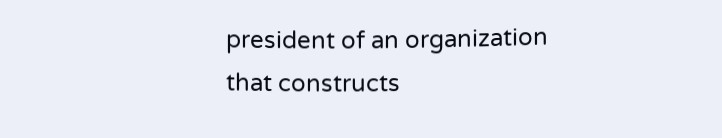president of an organization that constructs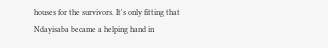houses for the survivors. It's only fitting that Ndayisaba became a helping hand in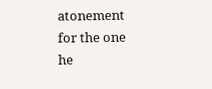atonement for the one he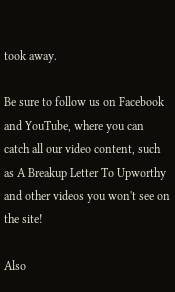took away.

Be sure to follow us on Facebook and YouTube, where you can catch all our video content, such as A Breakup Letter To Upworthy and other videos you won't see on the site!

Also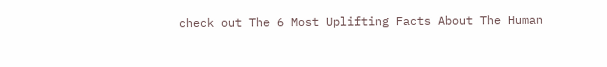check out The 6 Most Uplifting Facts About The Human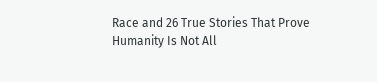Race and 26 True Stories That Prove Humanity Is Not All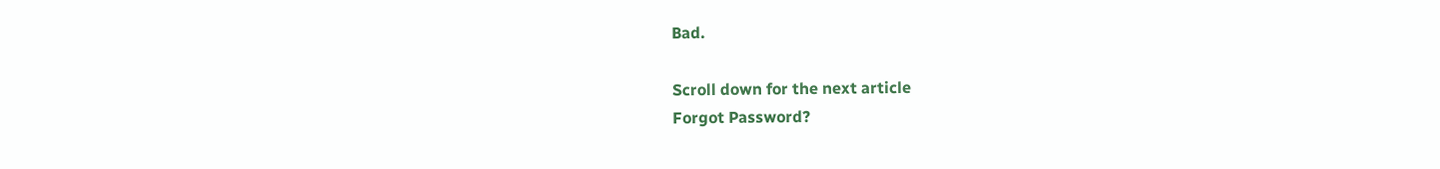Bad.

Scroll down for the next article
Forgot Password?